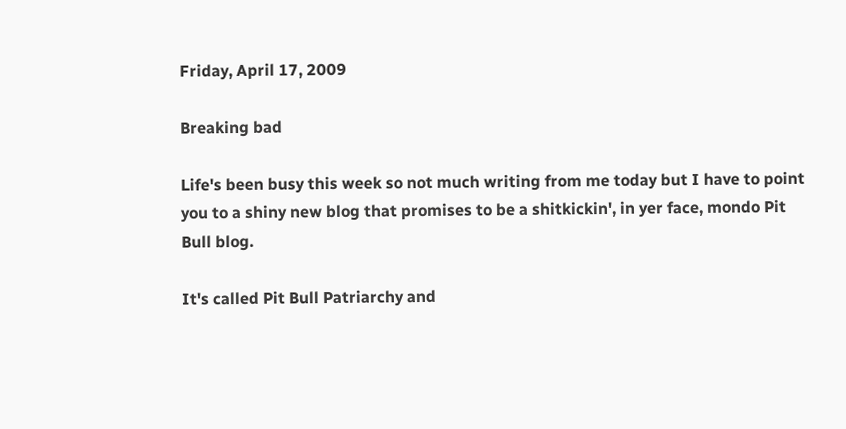Friday, April 17, 2009

Breaking bad

Life's been busy this week so not much writing from me today but I have to point you to a shiny new blog that promises to be a shitkickin', in yer face, mondo Pit Bull blog.

It's called Pit Bull Patriarchy and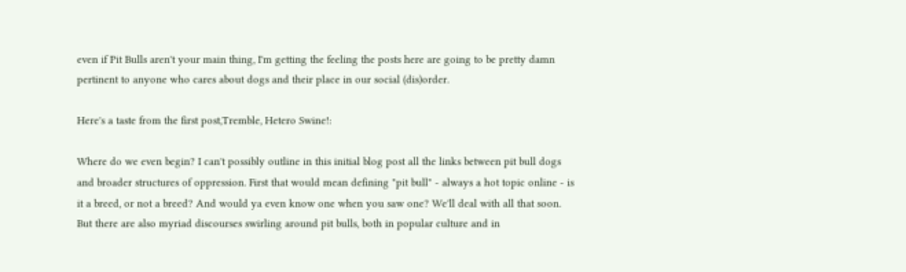even if Pit Bulls aren't your main thing, I'm getting the feeling the posts here are going to be pretty damn pertinent to anyone who cares about dogs and their place in our social (dis)order.

Here's a taste from the first post,Tremble, Hetero Swine!:

Where do we even begin? I can't possibly outline in this initial blog post all the links between pit bull dogs and broader structures of oppression. First that would mean defining "pit bull" - always a hot topic online - is it a breed, or not a breed? And would ya even know one when you saw one? We'll deal with all that soon. But there are also myriad discourses swirling around pit bulls, both in popular culture and in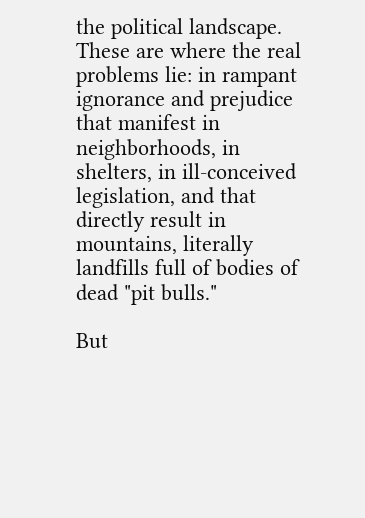the political landscape. These are where the real problems lie: in rampant ignorance and prejudice that manifest in neighborhoods, in shelters, in ill-conceived legislation, and that directly result in mountains, literally landfills full of bodies of dead "pit bulls."

But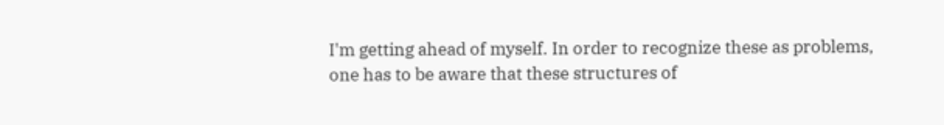I'm getting ahead of myself. In order to recognize these as problems, one has to be aware that these structures of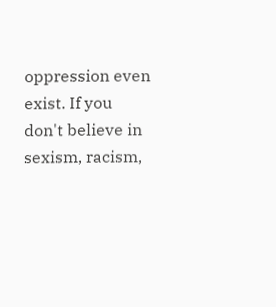oppression even exist. If you don't believe in sexism, racism,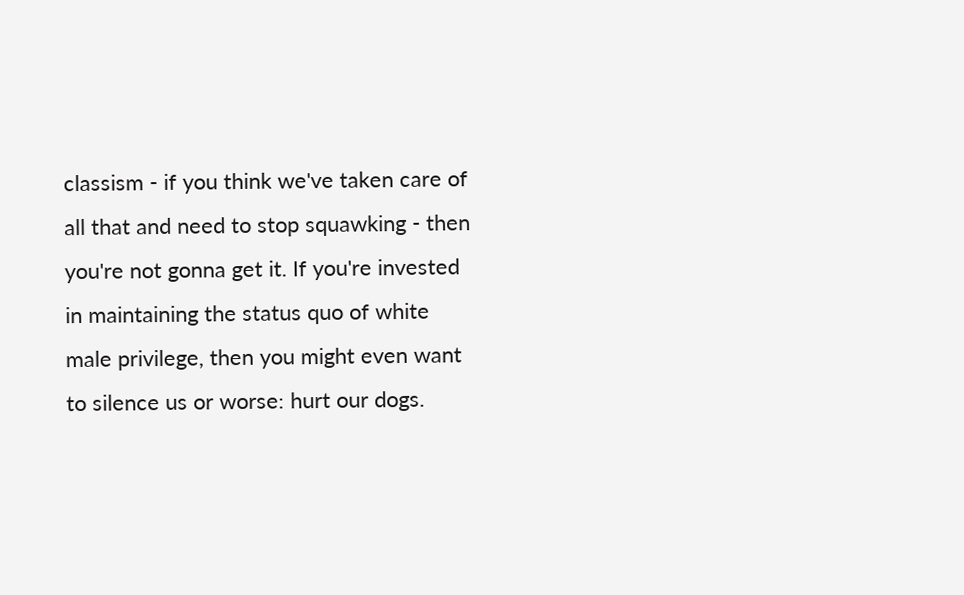classism - if you think we've taken care of all that and need to stop squawking - then you're not gonna get it. If you're invested in maintaining the status quo of white male privilege, then you might even want to silence us or worse: hurt our dogs.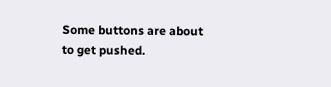Some buttons are about to get pushed.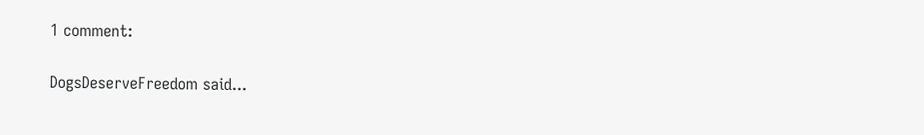1 comment:

DogsDeserveFreedom said...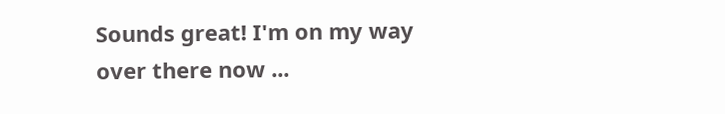Sounds great! I'm on my way over there now ...